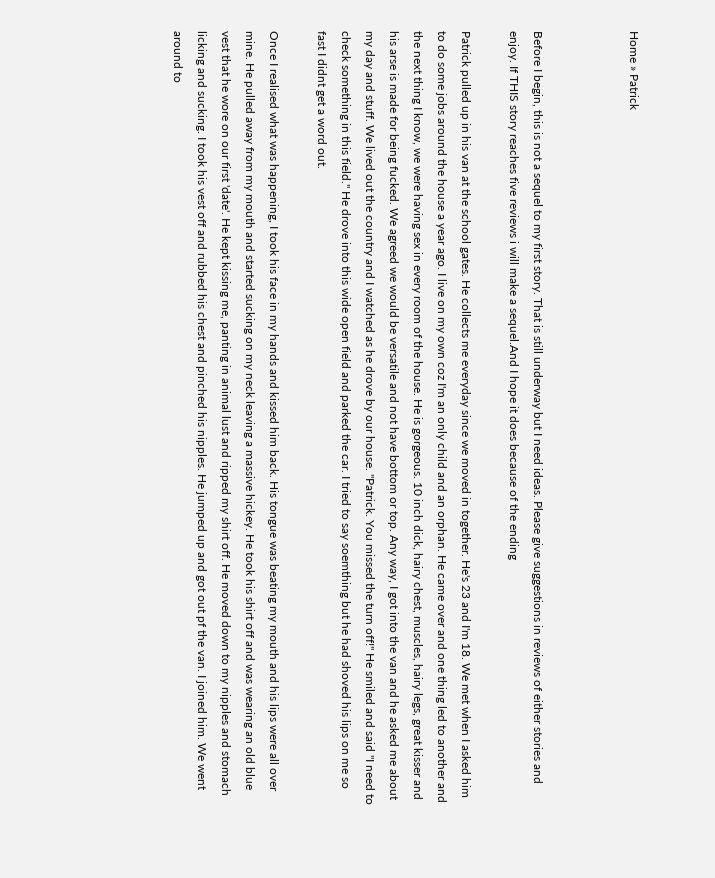Home » Patrick



Before I begin, this is not a sequel to my first story. That is still underway but I need ideas. Please give suggestions in reviews of either stories and enjoy. If THIS story reaches five reviews i will make a sequel.And I hope it does because of the ending

Patrick pulled up in his van at the school gates. He collects me everyday since we moved in together. He's 23 and I'm 18. We met when I asked him to do some jobs around the house a year ago. I live on my own coz I'm an only child and an orphan. He came over and one thing led to another and the next thing I know, we were having sex in every room of the house. He is gorgeous. 10 inch dick, hairy chest, muscles, hairy legs, great kisser and his arse is made for being fucked. We agreed we would be versatile and not have bottom or top. Any way, I got into the van and he asked me about my day and stuff. We lived out the country and I watched as he drove by our house. "Patrick. You missed the turn off!" He smiled and said "I need to check something in this field." He drove into this wide open field and parked the car. I tried to say soemthing but he had shoved his lips on me so fast I didnt get a word out.

Once I realised what was happening, I took his face in my hands and kissed him back. His tongue was beating my mouth and his lips were all over mine. He pulled away from my mouth and started sucking on my neck leaving a massive hickey. He took his shirt off and was wearing an old blue vest that he wore on our first 'date'. He kept kissing me, panting in animal lust and ripped my shirt off. He moved down to my nipples and stomach licking and sucking. I took his vest off and rubbed his chest and pinched his nipples. He jumped up and got out pf the van. I joined him. We went around to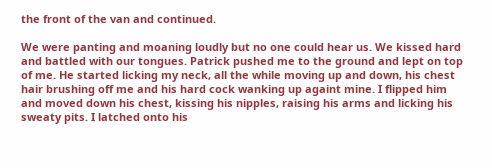the front of the van and continued.

We were panting and moaning loudly but no one could hear us. We kissed hard and battled with our tongues. Patrick pushed me to the ground and lept on top of me. He started licking my neck, all the while moving up and down, his chest hair brushing off me and his hard cock wanking up againt mine. I flipped him and moved down his chest, kissing his nipples, raising his arms and licking his sweaty pits. I latched onto his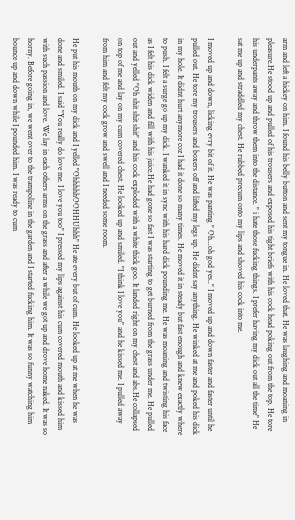arm and left a hickey on him. I found his belly button and sent my tongue in. He loved that. He was laughing and moaning in pleasure.He stood up and pulled of his trousers and exposed his tight briefs with his cock head poking out from the top. He tore his underpants away and throw them into the distance. " i hate those fucking things. I prefer having my dick out all the time" He sat me up and straddled my chest. He rubbed precum onto my lips and shoved his cock into me.

I moved up and down, licking evry bit of it. He was panting " Oh...oh god yes.." I moved up and down faster and faster until he pulled out. He tore my trousers and boxers off and lifted my legs up. He didnt say anything. He winked at me and poked his dick in my hole. It didnt hurt anymore coz I had it done so many times. He moved it in steady but fast enough and knew exactly where to push. I felt a surge go up my dick. I wanked it in sync with his hard dick pounding me. He was moaning and twisting his face as I felt his dick widen and fill with his juice.He had gone so fast I was starting to get burned from the grass under me. He pulled out and yelled "Oh shit shit shit" and his cock exploded with a white thick goo. It landed right on my chest and abs.He collapsed on top of me and lay on my cum covered chest. He looked up and smiled. "I think I love you" and he kissed me. I pulled away from him and felt my cock grow and swell and I needed some room.

He put his mouth on my dick and I yelled "OhhhhhOOHHUhhh" He ate every but of cum. He looked up at me when he was done and smiled. I said "You really do love me. I love you too" I pressed my lips against his cum covered mouth and kissed him with such passion and love. We lay in each others arms on the grass and after a while we got up and drove home naked. It was so horny. Before going in, we went over to the trampoline in the garden and I started fucking him. It was so funny watching him bounce up and down while I pounded him. I was ready to cum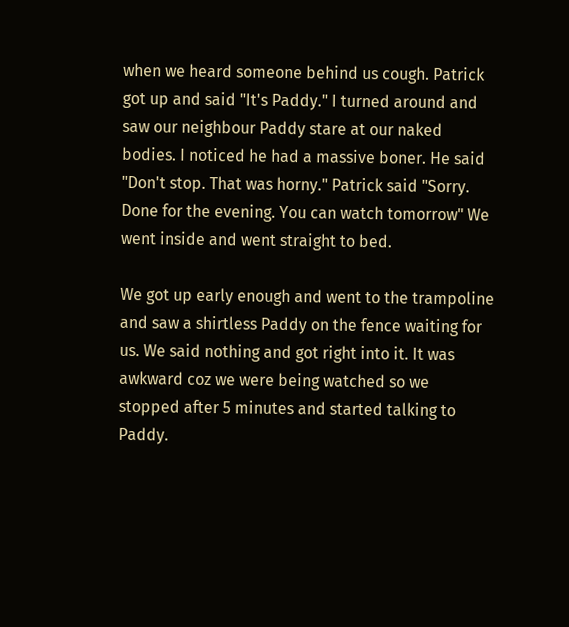when we heard someone behind us cough. Patrick got up and said "It's Paddy." I turned around and saw our neighbour Paddy stare at our naked bodies. I noticed he had a massive boner. He said "Don't stop. That was horny." Patrick said "Sorry. Done for the evening. You can watch tomorrow" We went inside and went straight to bed.

We got up early enough and went to the trampoline and saw a shirtless Paddy on the fence waiting for us. We said nothing and got right into it. It was awkward coz we were being watched so we stopped after 5 minutes and started talking to Paddy.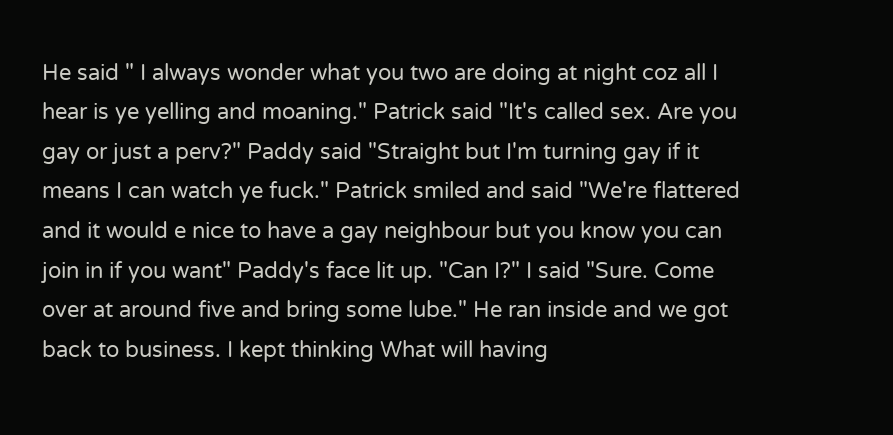He said " I always wonder what you two are doing at night coz all I hear is ye yelling and moaning." Patrick said "It's called sex. Are you gay or just a perv?" Paddy said "Straight but I'm turning gay if it means I can watch ye fuck." Patrick smiled and said "We're flattered and it would e nice to have a gay neighbour but you know you can join in if you want" Paddy's face lit up. "Can I?" I said "Sure. Come over at around five and bring some lube." He ran inside and we got back to business. I kept thinking What will having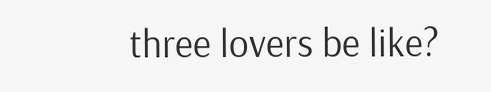three lovers be like?